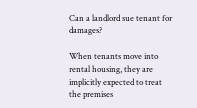Can a landlord sue tenant for damages?

When tenants move into rental housing, they are implicitly expected to treat the premises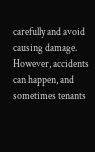carefully and avoid causing damage. However, accidents can happen, and sometimes tenants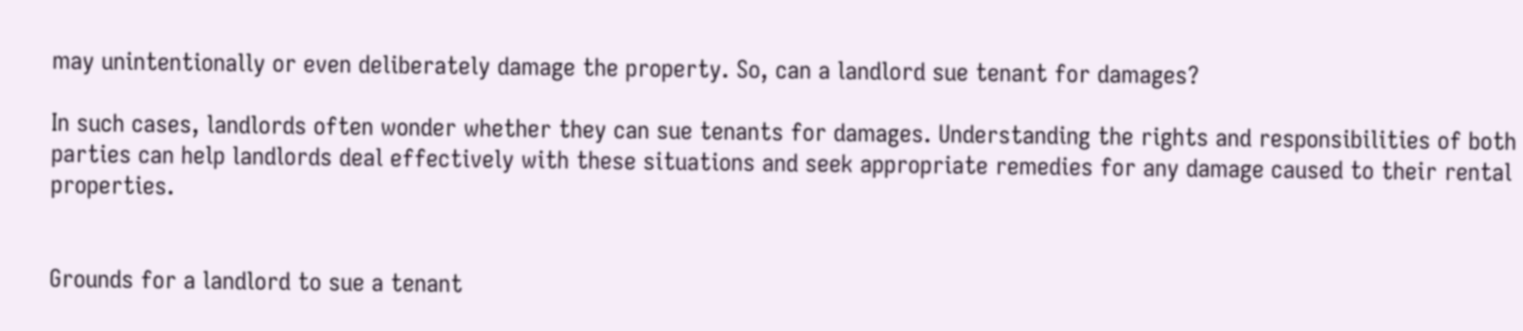may unintentionally or even deliberately damage the property. So, can a landlord sue tenant for damages?

In such cases, landlords often wonder whether they can sue tenants for damages. Understanding the rights and responsibilities of both parties can help landlords deal effectively with these situations and seek appropriate remedies for any damage caused to their rental properties.


Grounds for a landlord to sue a tenant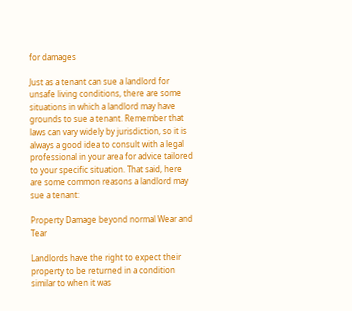for damages

Just as a tenant can sue a landlord for unsafe living conditions, there are some situations in which a landlord may have grounds to sue a tenant. Remember that laws can vary widely by jurisdiction, so it is always a good idea to consult with a legal professional in your area for advice tailored to your specific situation. That said, here are some common reasons a landlord may sue a tenant:

Property Damage beyond normal Wear and Tear

Landlords have the right to expect their property to be returned in a condition similar to when it was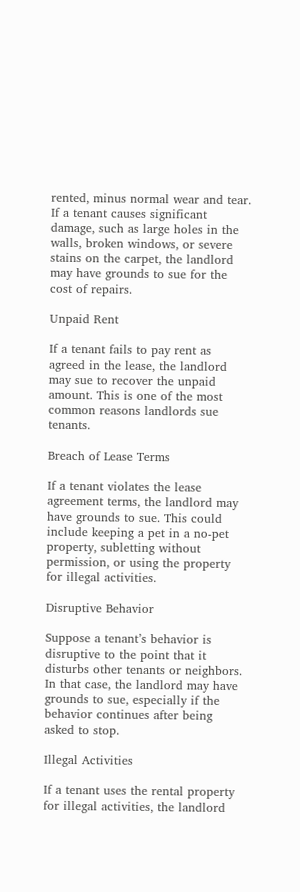rented, minus normal wear and tear. If a tenant causes significant damage, such as large holes in the walls, broken windows, or severe stains on the carpet, the landlord may have grounds to sue for the cost of repairs.

Unpaid Rent

If a tenant fails to pay rent as agreed in the lease, the landlord may sue to recover the unpaid amount. This is one of the most common reasons landlords sue tenants.

Breach of Lease Terms

If a tenant violates the lease agreement terms, the landlord may have grounds to sue. This could include keeping a pet in a no-pet property, subletting without permission, or using the property for illegal activities.

Disruptive Behavior

Suppose a tenant’s behavior is disruptive to the point that it disturbs other tenants or neighbors. In that case, the landlord may have grounds to sue, especially if the behavior continues after being asked to stop.

Illegal Activities

If a tenant uses the rental property for illegal activities, the landlord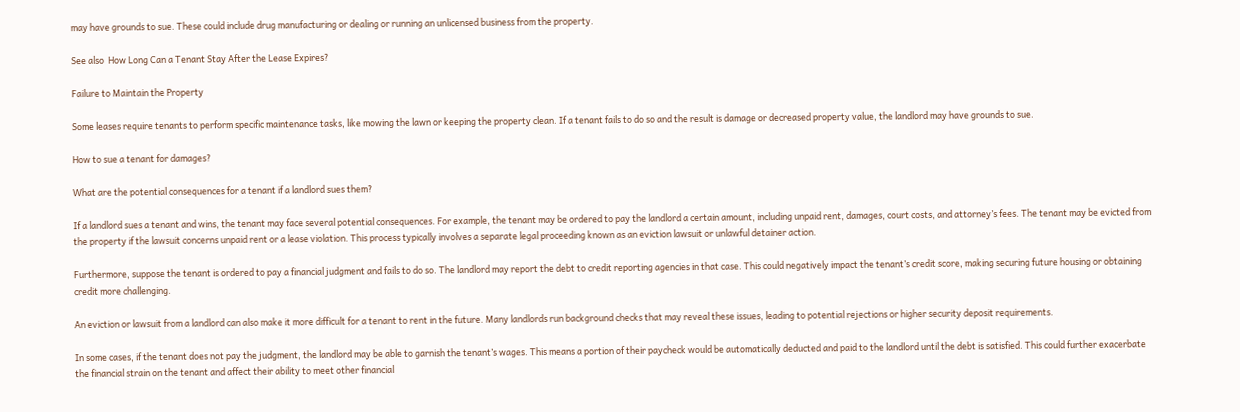may have grounds to sue. These could include drug manufacturing or dealing or running an unlicensed business from the property.

See also  How Long Can a Tenant Stay After the Lease Expires?

Failure to Maintain the Property

Some leases require tenants to perform specific maintenance tasks, like mowing the lawn or keeping the property clean. If a tenant fails to do so and the result is damage or decreased property value, the landlord may have grounds to sue.

How to sue a tenant for damages?

What are the potential consequences for a tenant if a landlord sues them?

If a landlord sues a tenant and wins, the tenant may face several potential consequences. For example, the tenant may be ordered to pay the landlord a certain amount, including unpaid rent, damages, court costs, and attorney’s fees. The tenant may be evicted from the property if the lawsuit concerns unpaid rent or a lease violation. This process typically involves a separate legal proceeding known as an eviction lawsuit or unlawful detainer action.

Furthermore, suppose the tenant is ordered to pay a financial judgment and fails to do so. The landlord may report the debt to credit reporting agencies in that case. This could negatively impact the tenant’s credit score, making securing future housing or obtaining credit more challenging.

An eviction or lawsuit from a landlord can also make it more difficult for a tenant to rent in the future. Many landlords run background checks that may reveal these issues, leading to potential rejections or higher security deposit requirements.

In some cases, if the tenant does not pay the judgment, the landlord may be able to garnish the tenant’s wages. This means a portion of their paycheck would be automatically deducted and paid to the landlord until the debt is satisfied. This could further exacerbate the financial strain on the tenant and affect their ability to meet other financial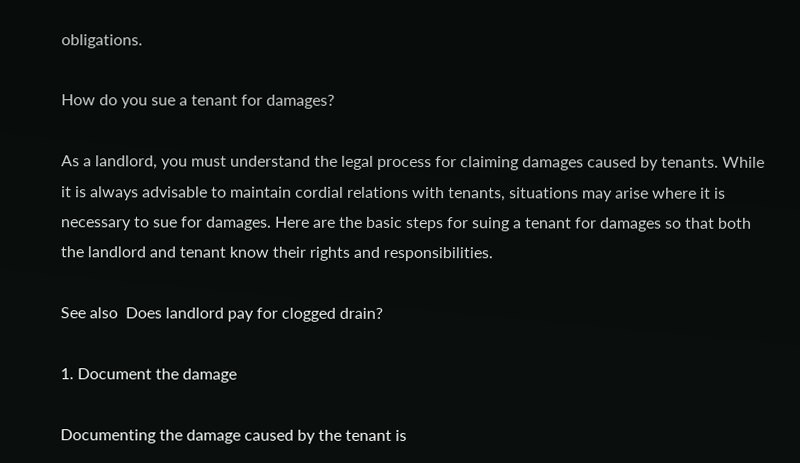obligations.

How do you sue a tenant for damages?

As a landlord, you must understand the legal process for claiming damages caused by tenants. While it is always advisable to maintain cordial relations with tenants, situations may arise where it is necessary to sue for damages. Here are the basic steps for suing a tenant for damages so that both the landlord and tenant know their rights and responsibilities.

See also  Does landlord pay for clogged drain?

1. Document the damage

Documenting the damage caused by the tenant is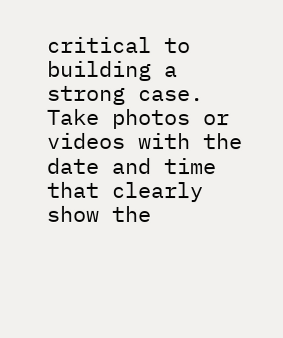critical to building a strong case. Take photos or videos with the date and time that clearly show the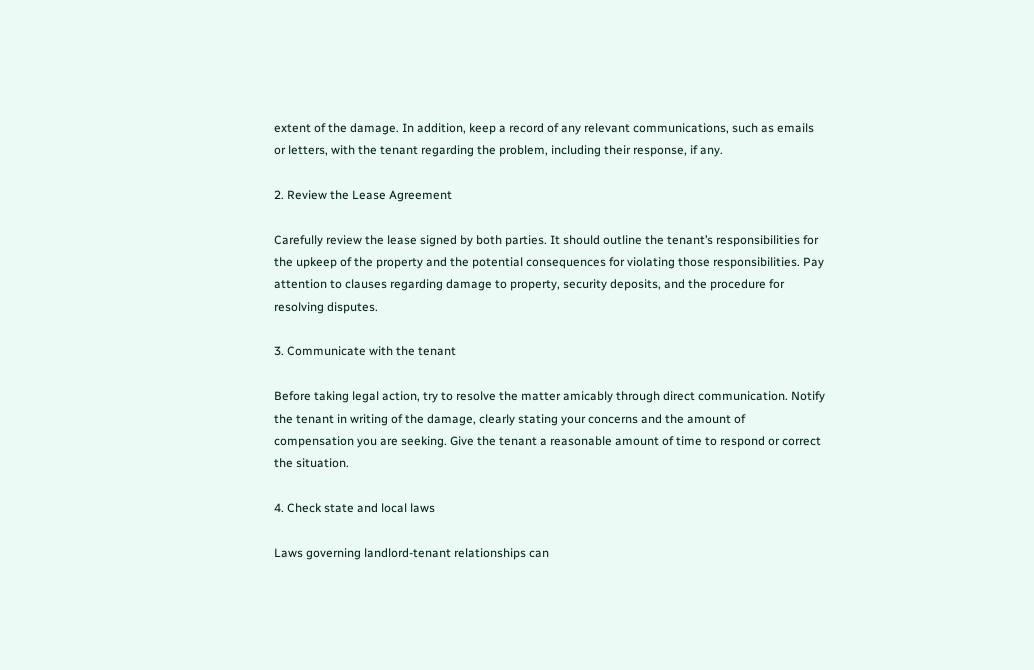extent of the damage. In addition, keep a record of any relevant communications, such as emails or letters, with the tenant regarding the problem, including their response, if any.

2. Review the Lease Agreement

Carefully review the lease signed by both parties. It should outline the tenant’s responsibilities for the upkeep of the property and the potential consequences for violating those responsibilities. Pay attention to clauses regarding damage to property, security deposits, and the procedure for resolving disputes.

3. Communicate with the tenant

Before taking legal action, try to resolve the matter amicably through direct communication. Notify the tenant in writing of the damage, clearly stating your concerns and the amount of compensation you are seeking. Give the tenant a reasonable amount of time to respond or correct the situation.

4. Check state and local laws

Laws governing landlord-tenant relationships can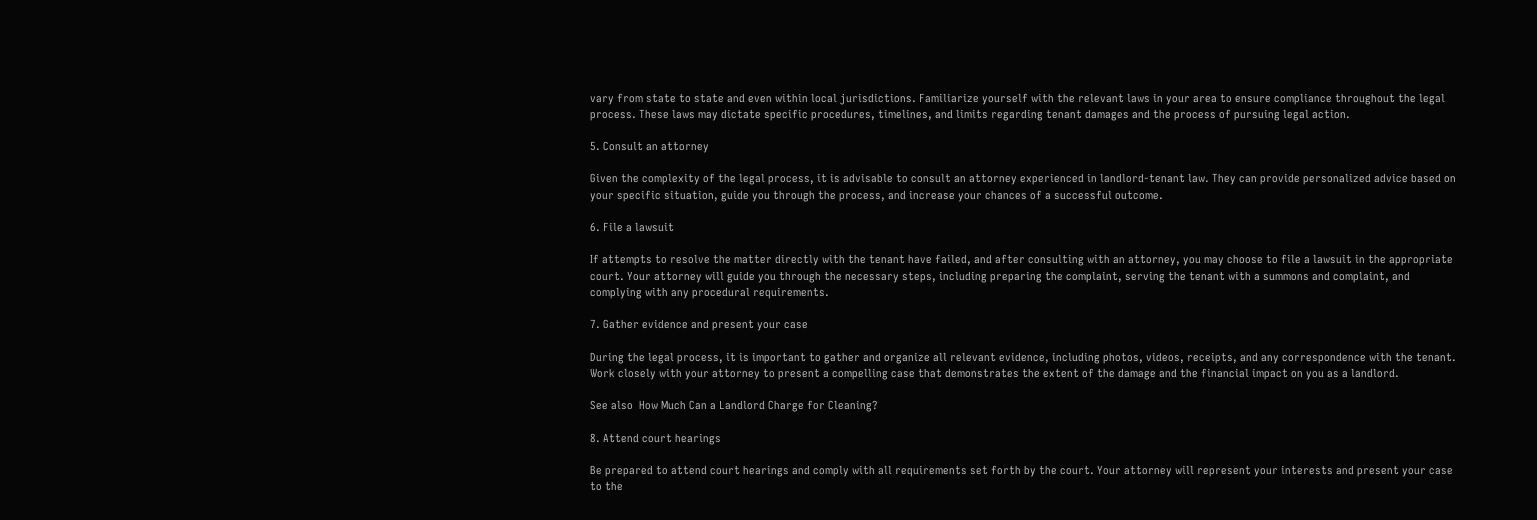vary from state to state and even within local jurisdictions. Familiarize yourself with the relevant laws in your area to ensure compliance throughout the legal process. These laws may dictate specific procedures, timelines, and limits regarding tenant damages and the process of pursuing legal action.

5. Consult an attorney

Given the complexity of the legal process, it is advisable to consult an attorney experienced in landlord-tenant law. They can provide personalized advice based on your specific situation, guide you through the process, and increase your chances of a successful outcome.

6. File a lawsuit

If attempts to resolve the matter directly with the tenant have failed, and after consulting with an attorney, you may choose to file a lawsuit in the appropriate court. Your attorney will guide you through the necessary steps, including preparing the complaint, serving the tenant with a summons and complaint, and complying with any procedural requirements.

7. Gather evidence and present your case

During the legal process, it is important to gather and organize all relevant evidence, including photos, videos, receipts, and any correspondence with the tenant. Work closely with your attorney to present a compelling case that demonstrates the extent of the damage and the financial impact on you as a landlord.

See also  How Much Can a Landlord Charge for Cleaning?

8. Attend court hearings

Be prepared to attend court hearings and comply with all requirements set forth by the court. Your attorney will represent your interests and present your case to the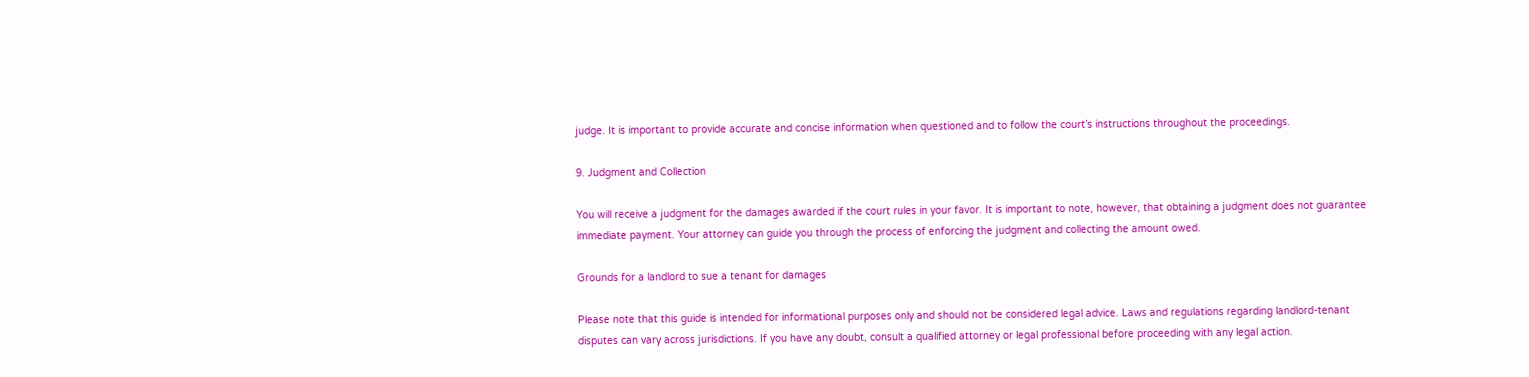judge. It is important to provide accurate and concise information when questioned and to follow the court’s instructions throughout the proceedings.

9. Judgment and Collection

You will receive a judgment for the damages awarded if the court rules in your favor. It is important to note, however, that obtaining a judgment does not guarantee immediate payment. Your attorney can guide you through the process of enforcing the judgment and collecting the amount owed.

Grounds for a landlord to sue a tenant for damages

Please note that this guide is intended for informational purposes only and should not be considered legal advice. Laws and regulations regarding landlord-tenant disputes can vary across jurisdictions. If you have any doubt, consult a qualified attorney or legal professional before proceeding with any legal action.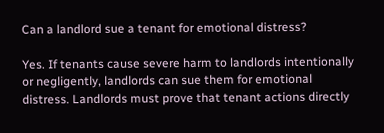Can a landlord sue a tenant for emotional distress?

Yes. If tenants cause severe harm to landlords intentionally or negligently, landlords can sue them for emotional distress. Landlords must prove that tenant actions directly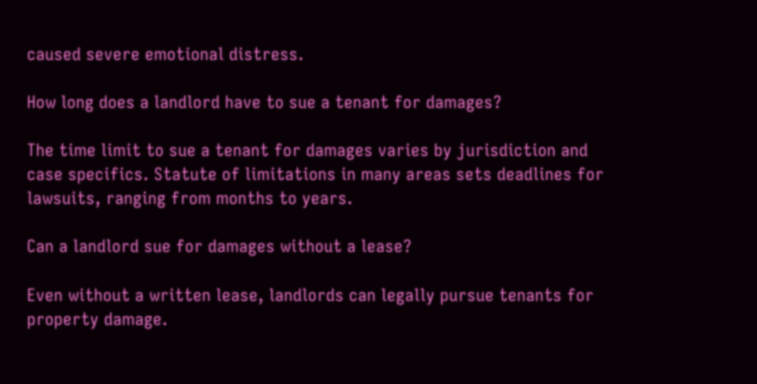caused severe emotional distress.

How long does a landlord have to sue a tenant for damages?

The time limit to sue a tenant for damages varies by jurisdiction and case specifics. Statute of limitations in many areas sets deadlines for lawsuits, ranging from months to years.

Can a landlord sue for damages without a lease?

Even without a written lease, landlords can legally pursue tenants for property damage.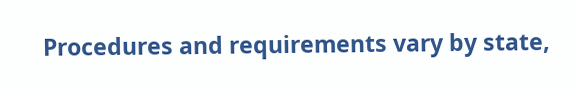Procedures and requirements vary by state,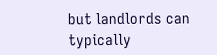but landlords can typically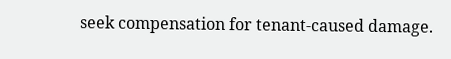seek compensation for tenant-caused damage.